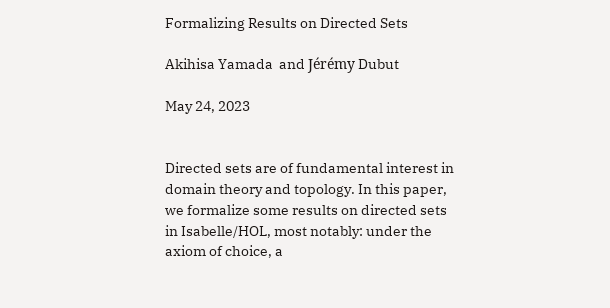Formalizing Results on Directed Sets

Akihisa Yamada  and Jérémy Dubut

May 24, 2023


Directed sets are of fundamental interest in domain theory and topology. In this paper, we formalize some results on directed sets in Isabelle/HOL, most notably: under the axiom of choice, a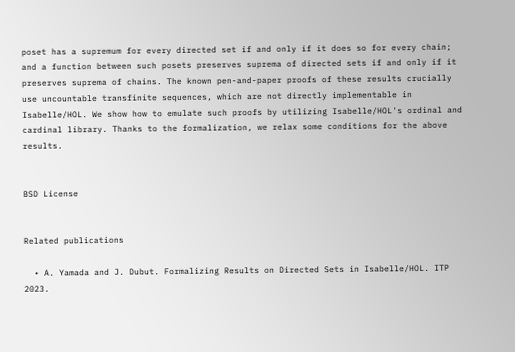poset has a supremum for every directed set if and only if it does so for every chain; and a function between such posets preserves suprema of directed sets if and only if it preserves suprema of chains. The known pen-and-paper proofs of these results crucially use uncountable transfinite sequences, which are not directly implementable in Isabelle/HOL. We show how to emulate such proofs by utilizing Isabelle/HOL's ordinal and cardinal library. Thanks to the formalization, we relax some conditions for the above results.


BSD License


Related publications

  • A. Yamada and J. Dubut. Formalizing Results on Directed Sets in Isabelle/HOL. ITP 2023.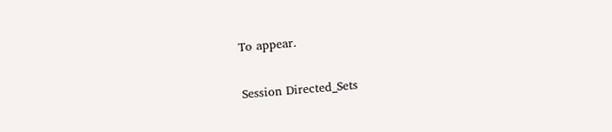To appear.

Session Directed_Sets